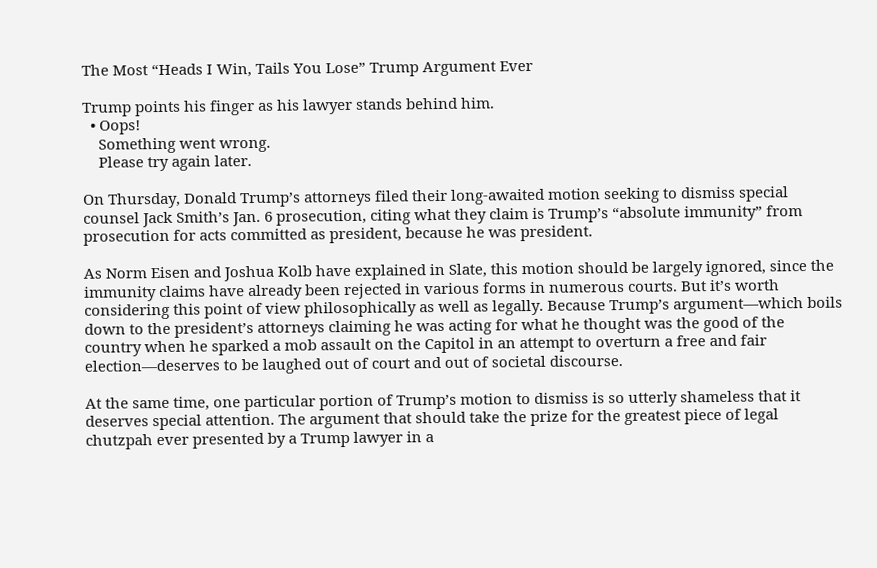The Most “Heads I Win, Tails You Lose” Trump Argument Ever

Trump points his finger as his lawyer stands behind him.
  • Oops!
    Something went wrong.
    Please try again later.

On Thursday, Donald Trump’s attorneys filed their long-awaited motion seeking to dismiss special counsel Jack Smith’s Jan. 6 prosecution, citing what they claim is Trump’s “absolute immunity” from prosecution for acts committed as president, because he was president.

As Norm Eisen and Joshua Kolb have explained in Slate, this motion should be largely ignored, since the immunity claims have already been rejected in various forms in numerous courts. But it’s worth considering this point of view philosophically as well as legally. Because Trump’s argument—which boils down to the president’s attorneys claiming he was acting for what he thought was the good of the country when he sparked a mob assault on the Capitol in an attempt to overturn a free and fair election—deserves to be laughed out of court and out of societal discourse.

At the same time, one particular portion of Trump’s motion to dismiss is so utterly shameless that it deserves special attention. The argument that should take the prize for the greatest piece of legal chutzpah ever presented by a Trump lawyer in a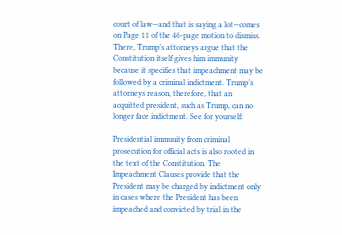court of law—and that is saying a lot—comes on Page 11 of the 46-page motion to dismiss. There, Trump’s attorneys argue that the Constitution itself gives him immunity because it specifies that impeachment may be followed by a criminal indictment. Trump’s attorneys reason, therefore, that an acquitted president, such as Trump, can no longer face indictment. See for yourself:

Presidential immunity from criminal prosecution for official acts is also rooted in the text of the Constitution. The Impeachment Clauses provide that the President may be charged by indictment only in cases where the President has been impeached and convicted by trial in the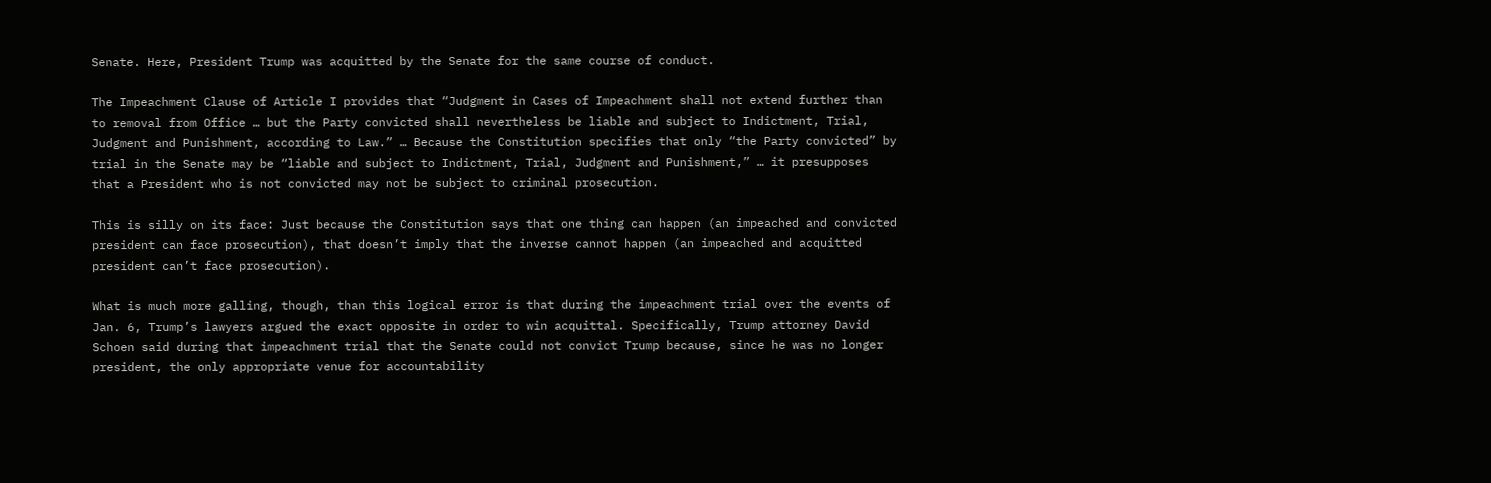Senate. Here, President Trump was acquitted by the Senate for the same course of conduct.

The Impeachment Clause of Article I provides that “Judgment in Cases of Impeachment shall not extend further than to removal from Office … but the Party convicted shall nevertheless be liable and subject to Indictment, Trial, Judgment and Punishment, according to Law.” … Because the Constitution specifies that only “the Party convicted” by trial in the Senate may be “liable and subject to Indictment, Trial, Judgment and Punishment,” … it presupposes that a President who is not convicted may not be subject to criminal prosecution.

This is silly on its face: Just because the Constitution says that one thing can happen (an impeached and convicted president can face prosecution), that doesn’t imply that the inverse cannot happen (an impeached and acquitted president can’t face prosecution).

What is much more galling, though, than this logical error is that during the impeachment trial over the events of Jan. 6, Trump’s lawyers argued the exact opposite in order to win acquittal. Specifically, Trump attorney David Schoen said during that impeachment trial that the Senate could not convict Trump because, since he was no longer president, the only appropriate venue for accountability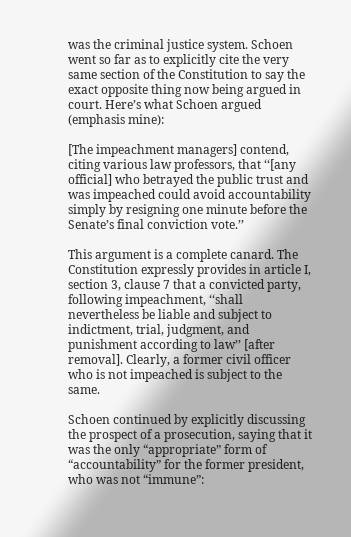was the criminal justice system. Schoen went so far as to explicitly cite the very same section of the Constitution to say the exact opposite thing now being argued in court. Here’s what Schoen argued (emphasis mine):

[The impeachment managers] contend, citing various law professors, that ‘‘[any official] who betrayed the public trust and was impeached could avoid accountability simply by resigning one minute before the Senate’s final conviction vote.’’

This argument is a complete canard. The Constitution expressly provides in article I, section 3, clause 7 that a convicted party, following impeachment, ‘‘shall nevertheless be liable and subject to indictment, trial, judgment, and punishment according to law’’ [after removal]. Clearly, a former civil officer who is not impeached is subject to the same.

Schoen continued by explicitly discussing the prospect of a prosecution, saying that it was the only “appropriate” form of “accountability” for the former president, who was not “immune”: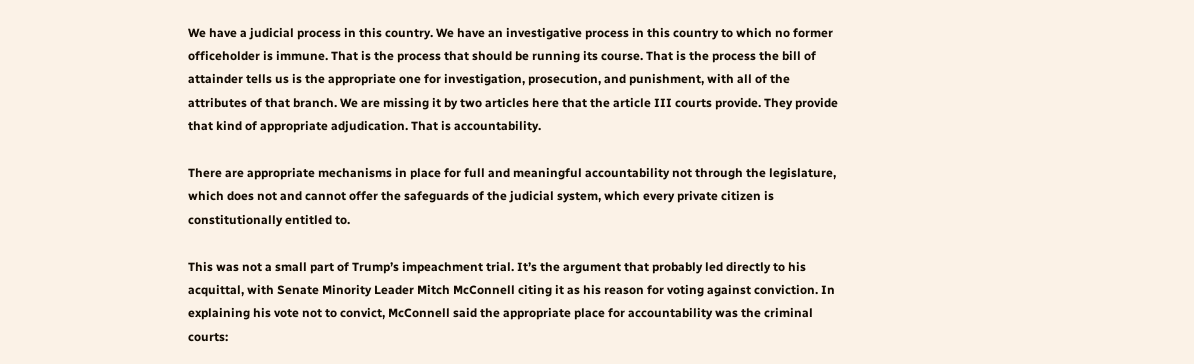We have a judicial process in this country. We have an investigative process in this country to which no former officeholder is immune. That is the process that should be running its course. That is the process the bill of attainder tells us is the appropriate one for investigation, prosecution, and punishment, with all of the attributes of that branch. We are missing it by two articles here that the article III courts provide. They provide that kind of appropriate adjudication. That is accountability.

There are appropriate mechanisms in place for full and meaningful accountability not through the legislature, which does not and cannot offer the safeguards of the judicial system, which every private citizen is constitutionally entitled to.

This was not a small part of Trump’s impeachment trial. It’s the argument that probably led directly to his acquittal, with Senate Minority Leader Mitch McConnell citing it as his reason for voting against conviction. In explaining his vote not to convict, McConnell said the appropriate place for accountability was the criminal courts: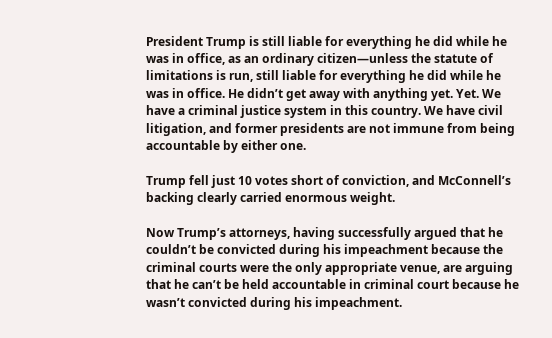President Trump is still liable for everything he did while he was in office, as an ordinary citizen—unless the statute of limitations is run, still liable for everything he did while he was in office. He didn’t get away with anything yet. Yet. We have a criminal justice system in this country. We have civil litigation, and former presidents are not immune from being accountable by either one.

Trump fell just 10 votes short of conviction, and McConnell’s backing clearly carried enormous weight.

Now Trump’s attorneys, having successfully argued that he couldn’t be convicted during his impeachment because the criminal courts were the only appropriate venue, are arguing that he can’t be held accountable in criminal court because he wasn’t convicted during his impeachment.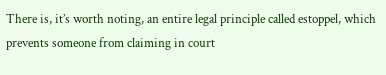There is, it’s worth noting, an entire legal principle called estoppel, which prevents someone from claiming in court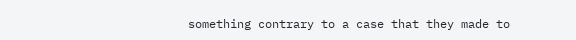something contrary to a case that they made to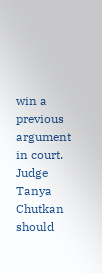win a previous argument in court. Judge Tanya Chutkan should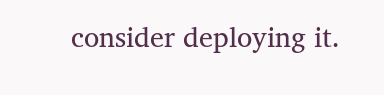consider deploying it.